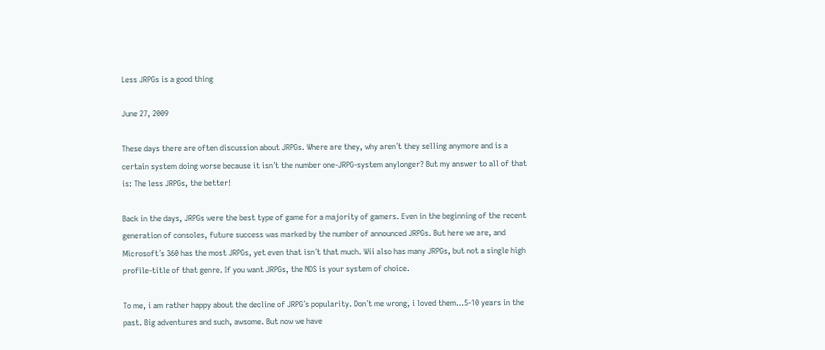Less JRPGs is a good thing

June 27, 2009

These days there are often discussion about JRPGs. Where are they, why aren´t they selling anymore and is a certain system doing worse because it isn´t the number one-JRPG-system anylonger? But my answer to all of that is: The less JRPGs, the better!

Back in the days, JRPGs were the best type of game for a majority of gamers. Even in the beginning of the recent generation of consoles, future success was marked by the number of announced JRPGs. But here we are, and Microsoft´s 360 has the most JRPGs, yet even that isn´t that much. Wii also has many JRPGs, but not a single high profile-title of that genre. If you want JRPGs, the NDS is your system of choice.

To me, i am rather happy about the decline of JRPG´s popularity. Don´t me wrong, i loved them…5-10 years in the past. Big adventures and such, awsome. But now we have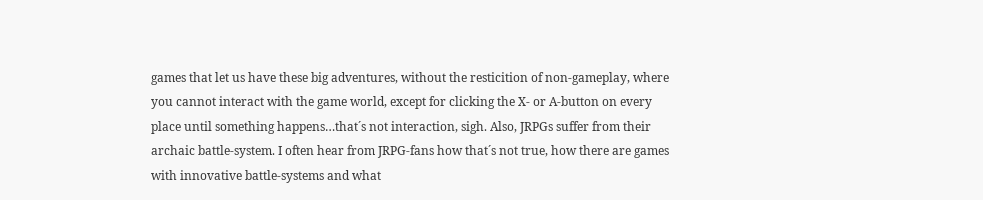games that let us have these big adventures, without the resticition of non-gameplay, where you cannot interact with the game world, except for clicking the X- or A-button on every place until something happens…that´s not interaction, sigh. Also, JRPGs suffer from their archaic battle-system. I often hear from JRPG-fans how that´s not true, how there are games with innovative battle-systems and what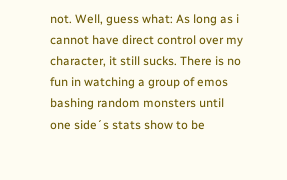not. Well, guess what: As long as i cannot have direct control over my character, it still sucks. There is no fun in watching a group of emos bashing random monsters until one side´s stats show to be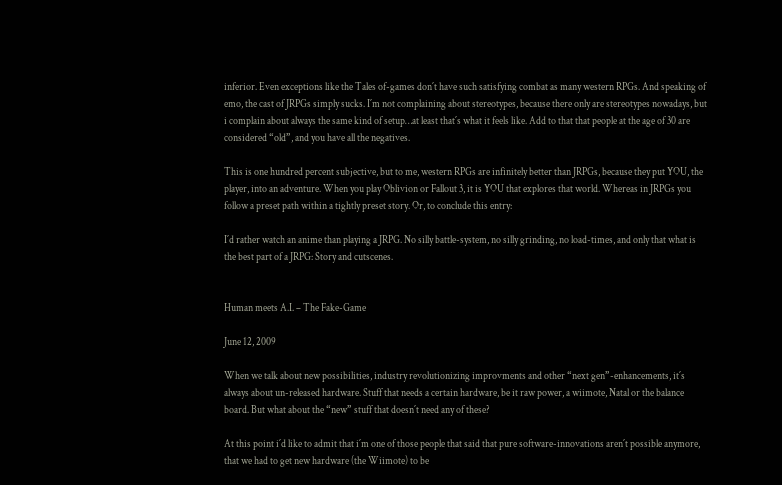inferior. Even exceptions like the Tales of-games don´t have such satisfying combat as many western RPGs. And speaking of emo, the cast of JRPGs simply sucks. I´m not complaining about stereotypes, because there only are stereotypes nowadays, but i complain about always the same kind of setup…at least that´s what it feels like. Add to that that people at the age of 30 are considered “old”, and you have all the negatives.

This is one hundred percent subjective, but to me, western RPGs are infinitely better than JRPGs, because they put YOU, the player, into an adventure. When you play Oblivion or Fallout 3, it is YOU that explores that world. Whereas in JRPGs you follow a preset path within a tightly preset story. Or, to conclude this entry:

I´d rather watch an anime than playing a JRPG. No silly battle-system, no silly grinding, no load-times, and only that what is the best part of a JRPG: Story and cutscenes.


Human meets A.I. – The Fake-Game

June 12, 2009

When we talk about new possibilities, industry revolutionizing improvments and other “next gen”-enhancements, it´s always about un-released hardware. Stuff that needs a certain hardware, be it raw power, a wiimote, Natal or the balance board. But what about the “new” stuff that doesn´t need any of these?

At this point i´d like to admit that i´m one of those people that said that pure software-innovations aren´t possible anymore, that we had to get new hardware (the Wiimote) to be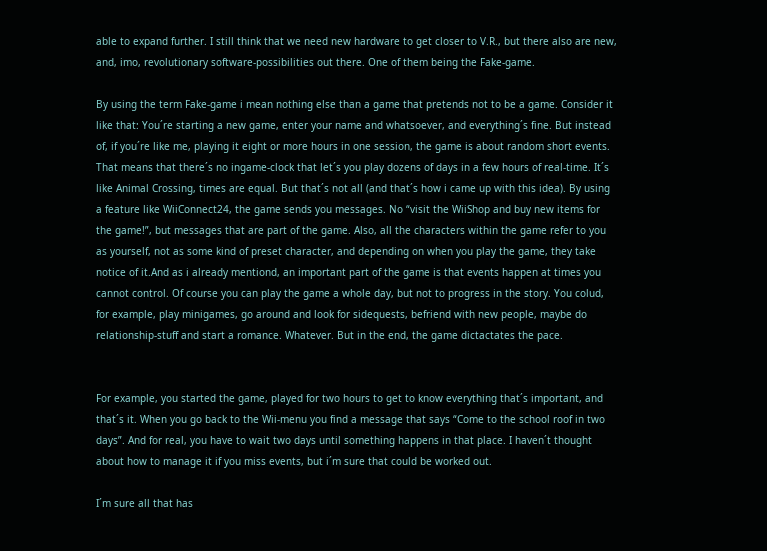able to expand further. I still think that we need new hardware to get closer to V.R., but there also are new, and, imo, revolutionary software-possibilities out there. One of them being the Fake-game.

By using the term Fake-game i mean nothing else than a game that pretends not to be a game. Consider it like that: You´re starting a new game, enter your name and whatsoever, and everything´s fine. But instead of, if you´re like me, playing it eight or more hours in one session, the game is about random short events. That means that there´s no ingame-clock that let´s you play dozens of days in a few hours of real-time. It´s like Animal Crossing, times are equal. But that´s not all (and that´s how i came up with this idea). By using a feature like WiiConnect24, the game sends you messages. No “visit the WiiShop and buy new items for the game!”, but messages that are part of the game. Also, all the characters within the game refer to you as yourself, not as some kind of preset character, and depending on when you play the game, they take notice of it.And as i already mentiond, an important part of the game is that events happen at times you cannot control. Of course you can play the game a whole day, but not to progress in the story. You colud, for example, play minigames, go around and look for sidequests, befriend with new people, maybe do relationship-stuff and start a romance. Whatever. But in the end, the game dictactates the pace.


For example, you started the game, played for two hours to get to know everything that´s important, and that´s it. When you go back to the Wii-menu you find a message that says “Come to the school roof in two days”. And for real, you have to wait two days until something happens in that place. I haven´t thought about how to manage it if you miss events, but i´m sure that could be worked out.

I´m sure all that has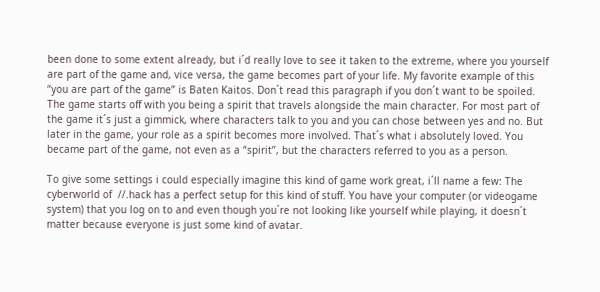been done to some extent already, but i´d really love to see it taken to the extreme, where you yourself are part of the game and, vice versa, the game becomes part of your life. My favorite example of this “you are part of the game” is Baten Kaitos. Don´t read this paragraph if you don´t want to be spoiled. The game starts off with you being a spirit that travels alongside the main character. For most part of the game it´s just a gimmick, where characters talk to you and you can chose between yes and no. But later in the game, your role as a spirit becomes more involved. That´s what i absolutely loved. You became part of the game, not even as a “spirit”, but the characters referred to you as a person.

To give some settings i could especially imagine this kind of game work great, i´ll name a few: The cyberworld of  //.hack has a perfect setup for this kind of stuff. You have your computer (or videogame system) that you log on to and even though you´re not looking like yourself while playing, it doesn´t matter because everyone is just some kind of avatar.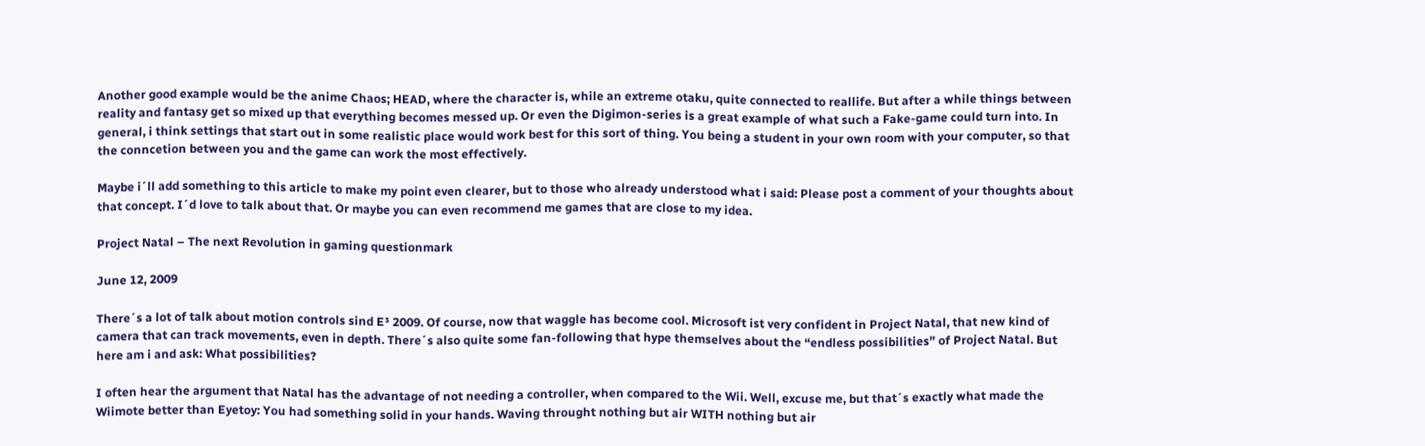Another good example would be the anime Chaos; HEAD, where the character is, while an extreme otaku, quite connected to reallife. But after a while things between reality and fantasy get so mixed up that everything becomes messed up. Or even the Digimon-series is a great example of what such a Fake-game could turn into. In general, i think settings that start out in some realistic place would work best for this sort of thing. You being a student in your own room with your computer, so that the conncetion between you and the game can work the most effectively.

Maybe i´ll add something to this article to make my point even clearer, but to those who already understood what i said: Please post a comment of your thoughts about that concept. I´d love to talk about that. Or maybe you can even recommend me games that are close to my idea.

Project Natal – The next Revolution in gaming questionmark

June 12, 2009

There´s a lot of talk about motion controls sind E³ 2009. Of course, now that waggle has become cool. Microsoft ist very confident in Project Natal, that new kind of camera that can track movements, even in depth. There´s also quite some fan-following that hype themselves about the “endless possibilities” of Project Natal. But here am i and ask: What possibilities?

I often hear the argument that Natal has the advantage of not needing a controller, when compared to the Wii. Well, excuse me, but that´s exactly what made the Wiimote better than Eyetoy: You had something solid in your hands. Waving throught nothing but air WITH nothing but air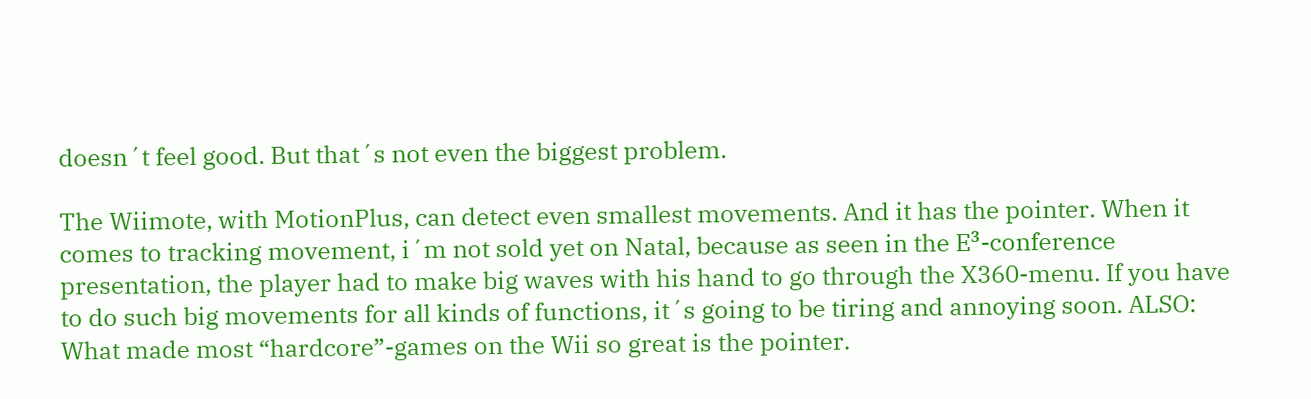doesn´t feel good. But that´s not even the biggest problem.

The Wiimote, with MotionPlus, can detect even smallest movements. And it has the pointer. When it comes to tracking movement, i´m not sold yet on Natal, because as seen in the E³-conference presentation, the player had to make big waves with his hand to go through the X360-menu. If you have to do such big movements for all kinds of functions, it´s going to be tiring and annoying soon. ALSO: What made most “hardcore”-games on the Wii so great is the pointer.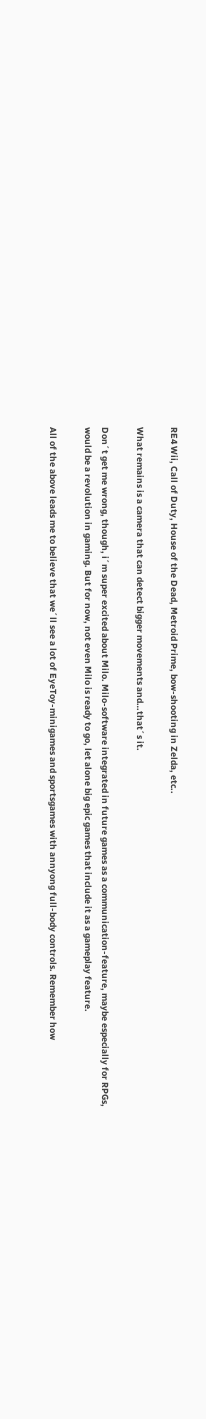RE4 Wii, Call of Duty, House of the Dead, Metroid Prime, bow-shooting in Zelda, etc..

What remains is a camera that can detect bigger movements and…that´s it.

Don´t get me wrong, though, i´m super excited about Milo. Milo-software integrated in future games as a communication-feature, maybe especially for RPGs, would be a revolution in gaming. But for now, not even Milo is ready to go, let alone big epic games that include it as a gameplay feature.

All of the above leads me to believe that we´ll see a lot of EyeToy-minigames and sportsgames with annyong full-body controls. Remember how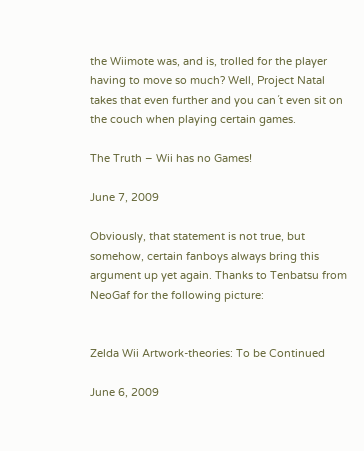the Wiimote was, and is, trolled for the player having to move so much? Well, Project Natal takes that even further and you can´t even sit on the couch when playing certain games.

The Truth – Wii has no Games!

June 7, 2009

Obviously, that statement is not true, but somehow, certain fanboys always bring this argument up yet again. Thanks to Tenbatsu from NeoGaf for the following picture:


Zelda Wii Artwork-theories: To be Continued

June 6, 2009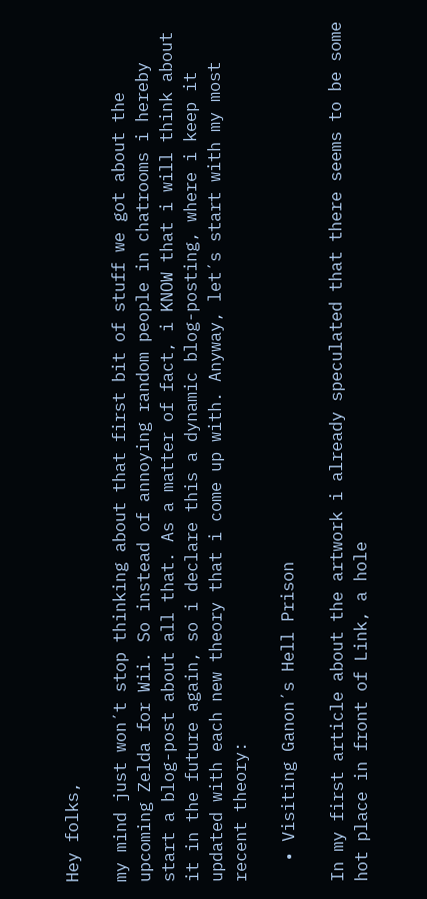Hey folks,

my mind just won´t stop thinking about that first bit of stuff we got about the upcoming Zelda for Wii. So instead of annoying random people in chatrooms i hereby start a blog-post about all that. As a matter of fact, i KNOW that i will think about it in the future again, so i declare this a dynamic blog-posting, where i keep it updated with each new theory that i come up with. Anyway, let´s start with my most recent theory:

  • Visiting Ganon´s Hell Prison

In my first article about the artwork i already speculated that there seems to be some hot place in front of Link, a hole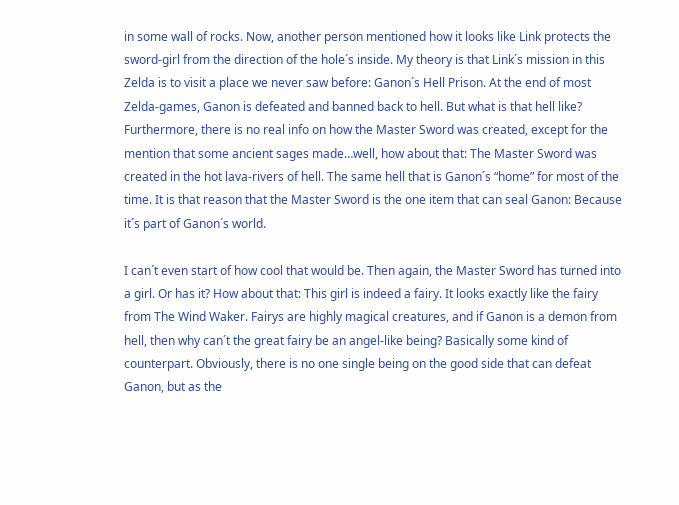in some wall of rocks. Now, another person mentioned how it looks like Link protects the sword-girl from the direction of the hole´s inside. My theory is that Link´s mission in this Zelda is to visit a place we never saw before: Ganon´s Hell Prison. At the end of most Zelda-games, Ganon is defeated and banned back to hell. But what is that hell like? Furthermore, there is no real info on how the Master Sword was created, except for the mention that some ancient sages made…well, how about that: The Master Sword was created in the hot lava-rivers of hell. The same hell that is Ganon´s “home” for most of the time. It is that reason that the Master Sword is the one item that can seal Ganon: Because it´s part of Ganon´s world.

I can´t even start of how cool that would be. Then again, the Master Sword has turned into a girl. Or has it? How about that: This girl is indeed a fairy. It looks exactly like the fairy from The Wind Waker. Fairys are highly magical creatures, and if Ganon is a demon from hell, then why can´t the great fairy be an angel-like being? Basically some kind of counterpart. Obviously, there is no one single being on the good side that can defeat Ganon, but as the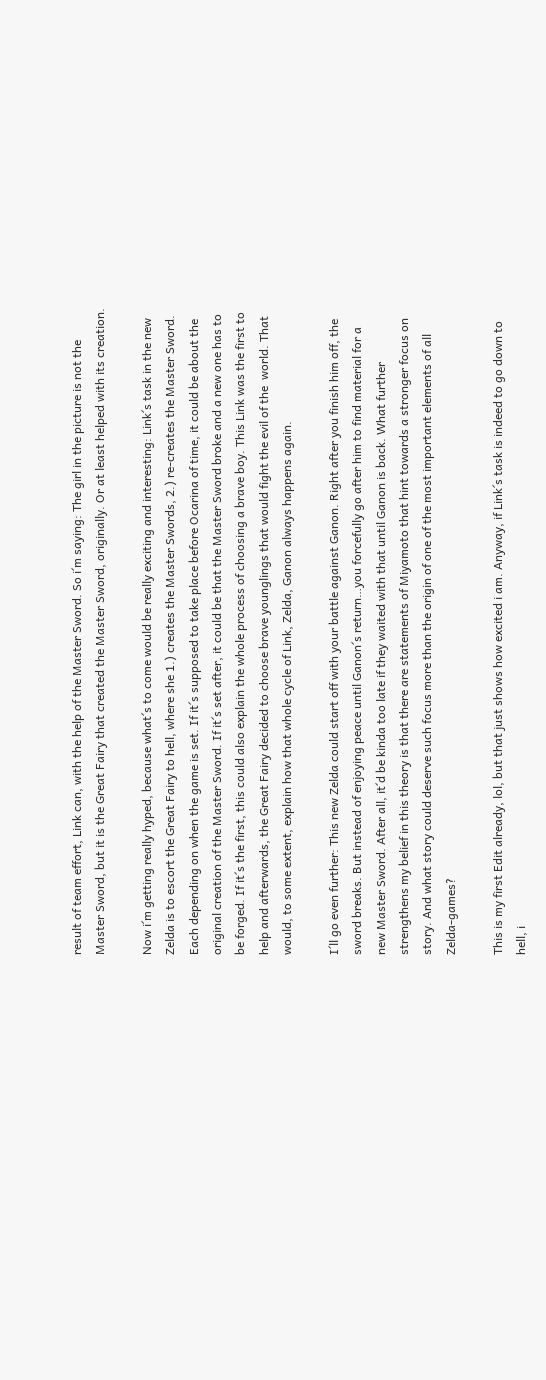result of team effort, Link can, with the help of the Master Sword. So i´m saying: The girl in the picture is not the Master Sword, but it is the Great Fairy that created the Master Sword, originally. Or at least helped with its creation.

Now i´m getting really hyped, because what´s to come would be really exciting and interesting: Link´s task in the new Zelda is to escort the Great Fairy to hell, where she 1.) creates the Master Swords, 2.) re-creates the Master Sword. Each depending on when the game is set. If it´s supposed to take place before Ocarina of time, it could be about the original creation of the Master Sword. If it´s set after, it could be that the Master Sword broke and a new one has to be forged. If it´s the first, this could also explain the whole process of choosing a brave boy. This Link was the first to help and afterwards, the Great Fairy decided to choose brave younglings that would fight the evil of the  world. That would, to some extent, explain how that whole cycle of Link, Zelda, Ganon always happens again.

I´ll go even further: This new Zelda could start off with your battle against Ganon. Right after you finish him off, the sword breaks. But instead of enjoying peace until Ganon´s return…you forcefully go after him to find material for a new Master Sword. After all, it´d be kinda too late if they waited with that until Ganon is back. What further strengthens my belief in this theory is that there are statements of Miyamoto that hint towards a stronger focus on story. And what story could deserve such focus more than the origin of one of the most important elements of all Zelda-games?

This is my first Edit already, lol, but that just shows how excited i am. Anyway, if Link´s task is indeed to go down to hell, i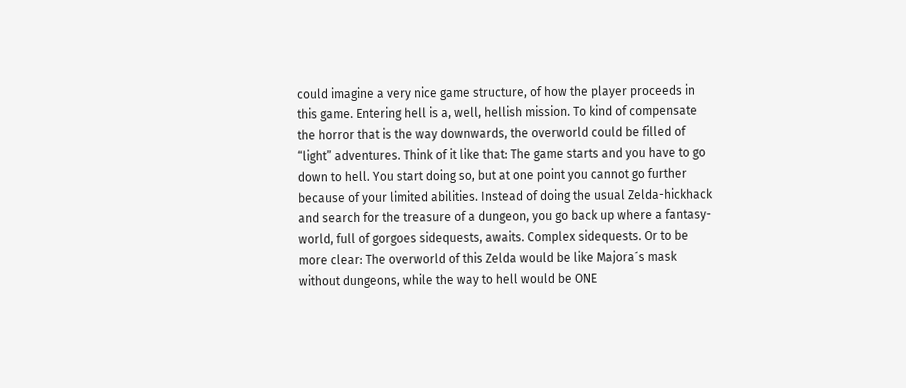could imagine a very nice game structure, of how the player proceeds in this game. Entering hell is a, well, hellish mission. To kind of compensate the horror that is the way downwards, the overworld could be filled of “light” adventures. Think of it like that: The game starts and you have to go down to hell. You start doing so, but at one point you cannot go further because of your limited abilities. Instead of doing the usual Zelda-hickhack and search for the treasure of a dungeon, you go back up where a fantasy-world, full of gorgoes sidequests, awaits. Complex sidequests. Or to be more clear: The overworld of this Zelda would be like Majora´s mask without dungeons, while the way to hell would be ONE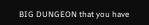BIG DUNGEON that you have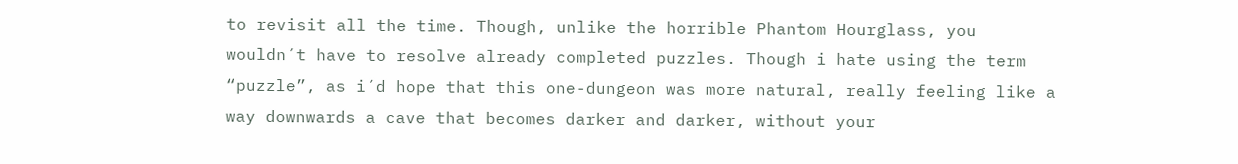to revisit all the time. Though, unlike the horrible Phantom Hourglass, you wouldn´t have to resolve already completed puzzles. Though i hate using the term “puzzle”, as i´d hope that this one-dungeon was more natural, really feeling like a way downwards a cave that becomes darker and darker, without your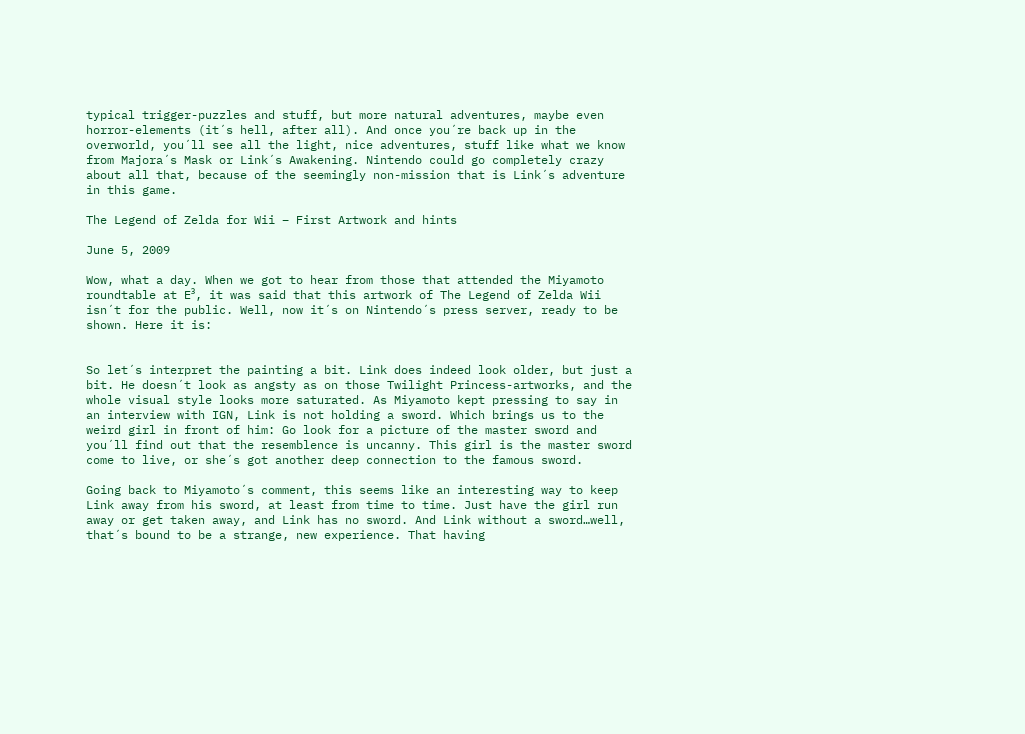typical trigger-puzzles and stuff, but more natural adventures, maybe even horror-elements (it´s hell, after all). And once you´re back up in the overworld, you´ll see all the light, nice adventures, stuff like what we know from Majora´s Mask or Link´s Awakening. Nintendo could go completely crazy about all that, because of the seemingly non-mission that is Link´s adventure in this game.

The Legend of Zelda for Wii – First Artwork and hints

June 5, 2009

Wow, what a day. When we got to hear from those that attended the Miyamoto roundtable at E³, it was said that this artwork of The Legend of Zelda Wii isn´t for the public. Well, now it´s on Nintendo´s press server, ready to be shown. Here it is:


So let´s interpret the painting a bit. Link does indeed look older, but just a bit. He doesn´t look as angsty as on those Twilight Princess-artworks, and the whole visual style looks more saturated. As Miyamoto kept pressing to say in an interview with IGN, Link is not holding a sword. Which brings us to the weird girl in front of him: Go look for a picture of the master sword and you´ll find out that the resemblence is uncanny. This girl is the master sword come to live, or she´s got another deep connection to the famous sword.

Going back to Miyamoto´s comment, this seems like an interesting way to keep Link away from his sword, at least from time to time. Just have the girl run away or get taken away, and Link has no sword. And Link without a sword…well, that´s bound to be a strange, new experience. That having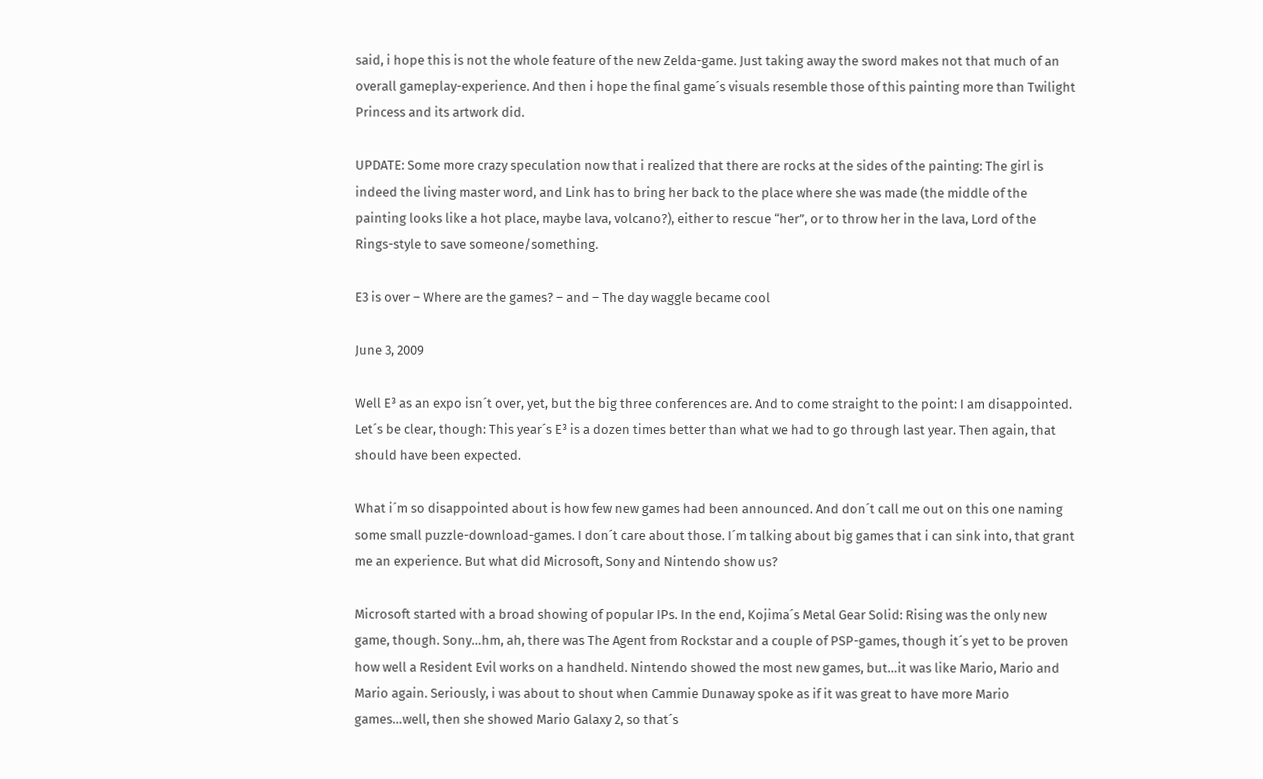said, i hope this is not the whole feature of the new Zelda-game. Just taking away the sword makes not that much of an overall gameplay-experience. And then i hope the final game´s visuals resemble those of this painting more than Twilight Princess and its artwork did.

UPDATE: Some more crazy speculation now that i realized that there are rocks at the sides of the painting: The girl is indeed the living master word, and Link has to bring her back to the place where she was made (the middle of the painting looks like a hot place, maybe lava, volcano?), either to rescue “her”, or to throw her in the lava, Lord of the Rings-style to save someone/something.

E3 is over – Where are the games? – and – The day waggle became cool

June 3, 2009

Well E³ as an expo isn´t over, yet, but the big three conferences are. And to come straight to the point: I am disappointed. Let´s be clear, though: This year´s E³ is a dozen times better than what we had to go through last year. Then again, that should have been expected.

What i´m so disappointed about is how few new games had been announced. And don´t call me out on this one naming some small puzzle-download-games. I don´t care about those. I´m talking about big games that i can sink into, that grant me an experience. But what did Microsoft, Sony and Nintendo show us?

Microsoft started with a broad showing of popular IPs. In the end, Kojima´s Metal Gear Solid: Rising was the only new game, though. Sony…hm, ah, there was The Agent from Rockstar and a couple of PSP-games, though it´s yet to be proven how well a Resident Evil works on a handheld. Nintendo showed the most new games, but…it was like Mario, Mario and Mario again. Seriously, i was about to shout when Cammie Dunaway spoke as if it was great to have more Mario games…well, then she showed Mario Galaxy 2, so that´s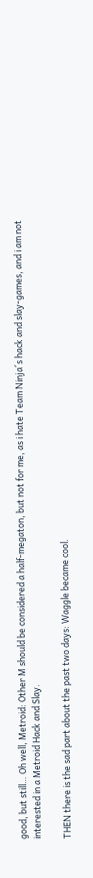good, but still… Oh well, Metroid: Other M should be considered a half-megaton, but not for me, as i hate Team Ninja´s hack and slay-games, and i am not interested in a Metroid Hack and Slay.

THEN there is the sad part about the past two days: Waggle became cool.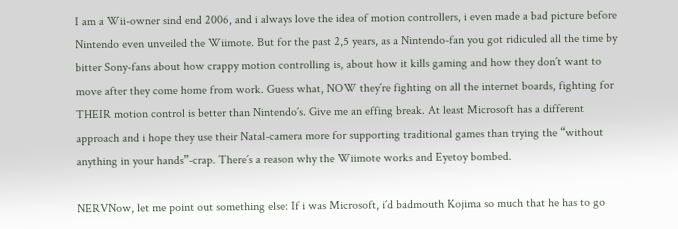I am a Wii-owner sind end 2006, and i always love the idea of motion controllers, i even made a bad picture before Nintendo even unveiled the Wiimote. But for the past 2,5 years, as a Nintendo-fan you got ridiculed all the time by bitter Sony-fans about how crappy motion controlling is, about how it kills gaming and how they don´t want to move after they come home from work. Guess what, NOW they´re fighting on all the internet boards, fighting for THEIR motion control is better than Nintendo´s. Give me an effing break. At least Microsoft has a different approach and i hope they use their Natal-camera more for supporting traditional games than trying the “without anything in your hands”-crap. There´s a reason why the Wiimote works and Eyetoy bombed.

NERVNow, let me point out something else: If i was Microsoft, i´d badmouth Kojima so much that he has to go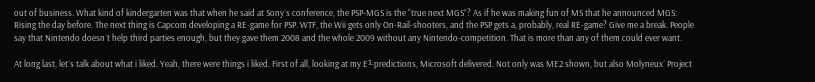out of business. What kind of kindergarten was that when he said at Sony´s conference, the PSP-MGS is the “true next MGS”? As if he was making fun of MS that he announced MGS: Rising the day before. The next thing is Capcom developing a RE-game for PSP. WTF, the Wii gets only On-Rail-shooters, and the PSP gets a, probably, real RE-game? Give me a break. People say that Nintendo doesn´t help third parties enough, but they gave them 2008 and the whole 2009 without any Nintendo-competition. That is more than any of them could ever want.

At long last, let´s talk about what i liked. Yeah, there were things i liked. First of all, looking at my E³-predictions, Microsoft delivered. Not only was ME2 shown, but also Molyneux´ Project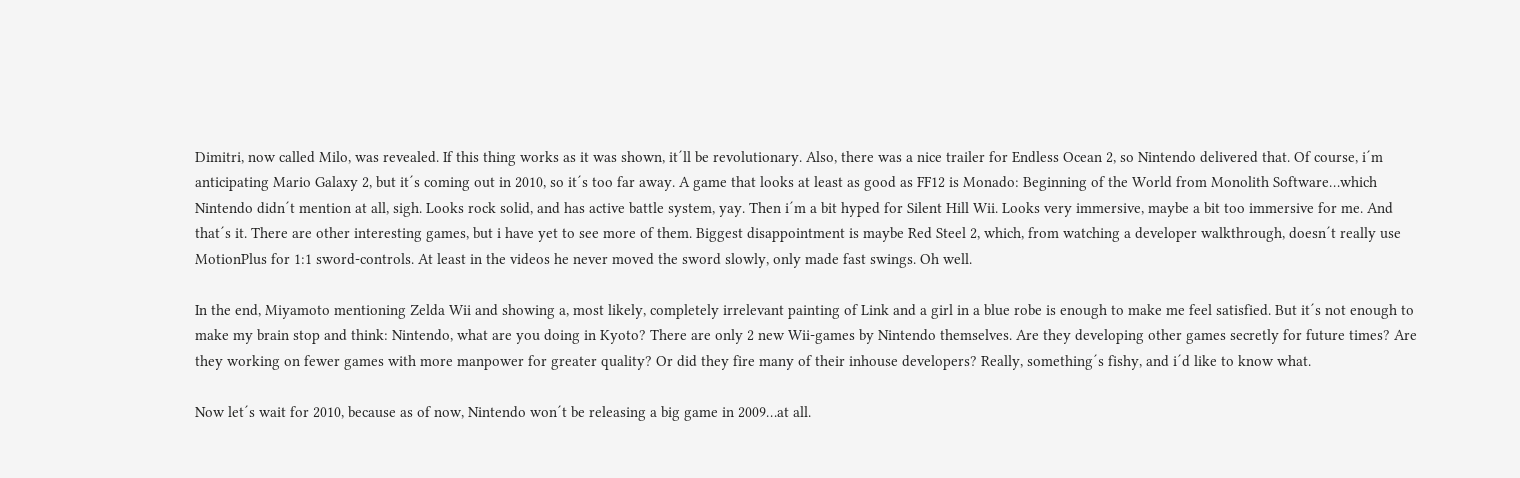Dimitri, now called Milo, was revealed. If this thing works as it was shown, it´ll be revolutionary. Also, there was a nice trailer for Endless Ocean 2, so Nintendo delivered that. Of course, i´m anticipating Mario Galaxy 2, but it´s coming out in 2010, so it´s too far away. A game that looks at least as good as FF12 is Monado: Beginning of the World from Monolith Software…which Nintendo didn´t mention at all, sigh. Looks rock solid, and has active battle system, yay. Then i´m a bit hyped for Silent Hill Wii. Looks very immersive, maybe a bit too immersive for me. And that´s it. There are other interesting games, but i have yet to see more of them. Biggest disappointment is maybe Red Steel 2, which, from watching a developer walkthrough, doesn´t really use MotionPlus for 1:1 sword-controls. At least in the videos he never moved the sword slowly, only made fast swings. Oh well.

In the end, Miyamoto mentioning Zelda Wii and showing a, most likely, completely irrelevant painting of Link and a girl in a blue robe is enough to make me feel satisfied. But it´s not enough to make my brain stop and think: Nintendo, what are you doing in Kyoto? There are only 2 new Wii-games by Nintendo themselves. Are they developing other games secretly for future times? Are they working on fewer games with more manpower for greater quality? Or did they fire many of their inhouse developers? Really, something´s fishy, and i´d like to know what.

Now let´s wait for 2010, because as of now, Nintendo won´t be releasing a big game in 2009…at all.